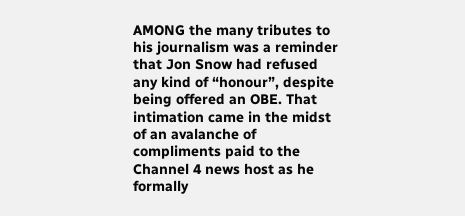AMONG the many tributes to his journalism was a reminder that Jon Snow had refused any kind of “honour”, despite being offered an OBE. That intimation came in the midst of an avalanche of compliments paid to the Channel 4 news host as he formally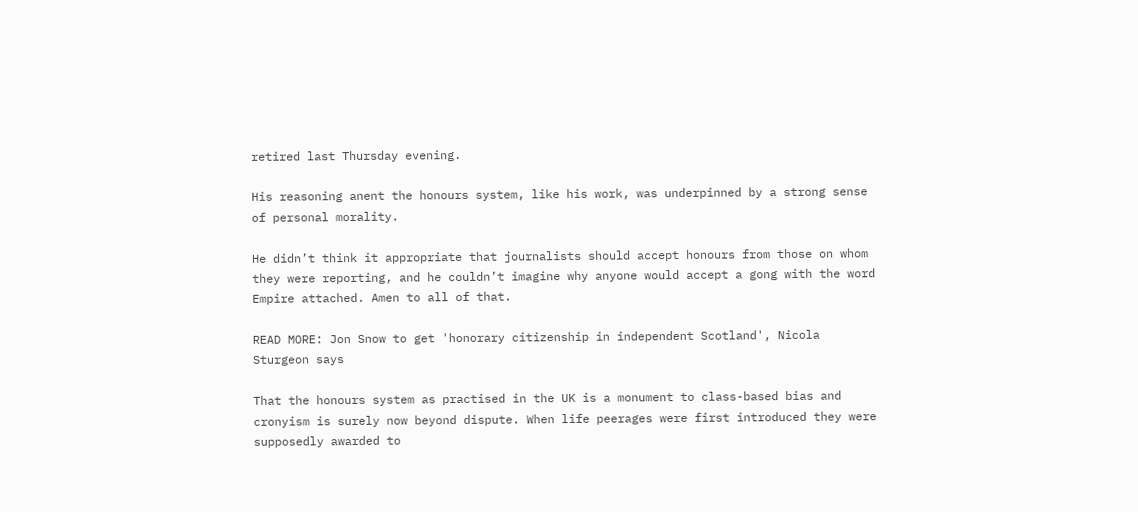retired last Thursday evening.

His reasoning anent the honours system, like his work, was underpinned by a strong sense of personal morality.

He didn’t think it appropriate that journalists should accept honours from those on whom they were reporting, and he couldn’t imagine why anyone would accept a gong with the word Empire attached. Amen to all of that.

READ MORE: Jon Snow to get 'honorary citizenship in independent Scotland', Nicola Sturgeon says

That the honours system as practised in the UK is a monument to class-based bias and cronyism is surely now beyond dispute. When life peerages were first introduced they were supposedly awarded to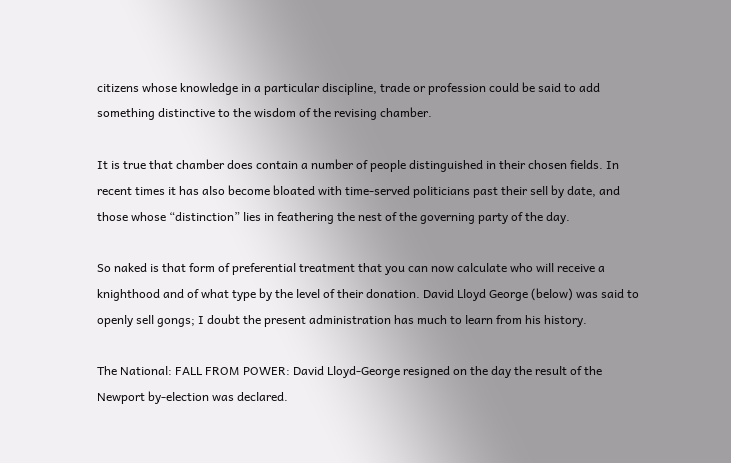citizens whose knowledge in a particular discipline, trade or profession could be said to add something distinctive to the wisdom of the revising chamber.

It is true that chamber does contain a number of people distinguished in their chosen fields. In recent times it has also become bloated with time-served politicians past their sell by date, and those whose “distinction” lies in feathering the nest of the governing party of the day.

So naked is that form of preferential treatment that you can now calculate who will receive a knighthood and of what type by the level of their donation. David Lloyd George (below) was said to openly sell gongs; I doubt the present administration has much to learn from his history.

The National: FALL FROM POWER: David Lloyd-George resigned on the day the result of the Newport by-election was declared.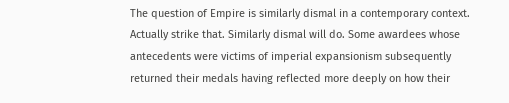The question of Empire is similarly dismal in a contemporary context. Actually strike that. Similarly dismal will do. Some awardees whose antecedents were victims of imperial expansionism subsequently returned their medals having reflected more deeply on how their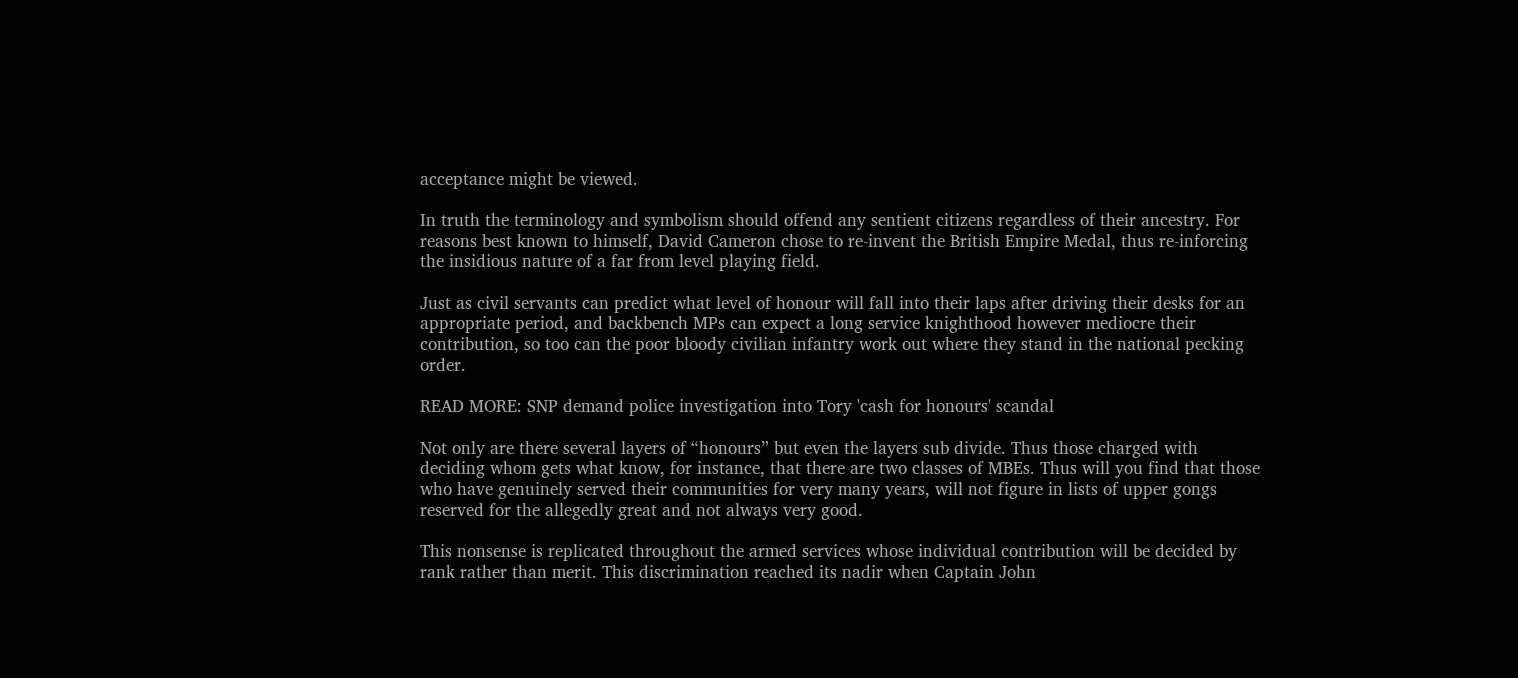acceptance might be viewed.

In truth the terminology and symbolism should offend any sentient citizens regardless of their ancestry. For reasons best known to himself, David Cameron chose to re-invent the British Empire Medal, thus re-inforcing the insidious nature of a far from level playing field.

Just as civil servants can predict what level of honour will fall into their laps after driving their desks for an appropriate period, and backbench MPs can expect a long service knighthood however mediocre their contribution, so too can the poor bloody civilian infantry work out where they stand in the national pecking order.

READ MORE: SNP demand police investigation into Tory 'cash for honours' scandal

Not only are there several layers of “honours” but even the layers sub divide. Thus those charged with deciding whom gets what know, for instance, that there are two classes of MBEs. Thus will you find that those who have genuinely served their communities for very many years, will not figure in lists of upper gongs reserved for the allegedly great and not always very good.

This nonsense is replicated throughout the armed services whose individual contribution will be decided by rank rather than merit. This discrimination reached its nadir when Captain John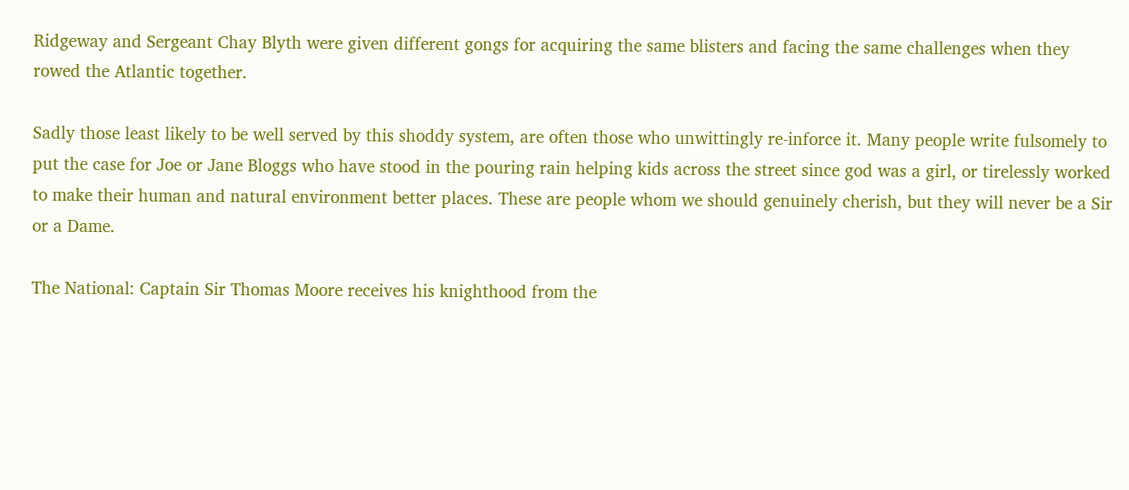Ridgeway and Sergeant Chay Blyth were given different gongs for acquiring the same blisters and facing the same challenges when they rowed the Atlantic together.

Sadly those least likely to be well served by this shoddy system, are often those who unwittingly re-inforce it. Many people write fulsomely to put the case for Joe or Jane Bloggs who have stood in the pouring rain helping kids across the street since god was a girl, or tirelessly worked to make their human and natural environment better places. These are people whom we should genuinely cherish, but they will never be a Sir or a Dame.

The National: Captain Sir Thomas Moore receives his knighthood from the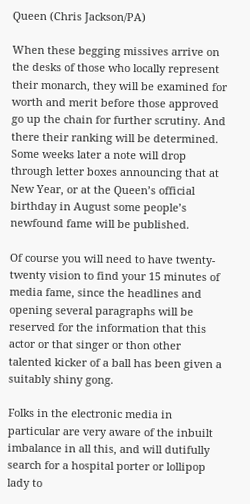Queen (Chris Jackson/PA)

When these begging missives arrive on the desks of those who locally represent their monarch, they will be examined for worth and merit before those approved go up the chain for further scrutiny. And there their ranking will be determined. Some weeks later a note will drop through letter boxes announcing that at New Year, or at the Queen’s official birthday in August some people’s newfound fame will be published.

Of course you will need to have twenty-twenty vision to find your 15 minutes of media fame, since the headlines and opening several paragraphs will be reserved for the information that this actor or that singer or thon other talented kicker of a ball has been given a suitably shiny gong.

Folks in the electronic media in particular are very aware of the inbuilt imbalance in all this, and will dutifully search for a hospital porter or lollipop lady to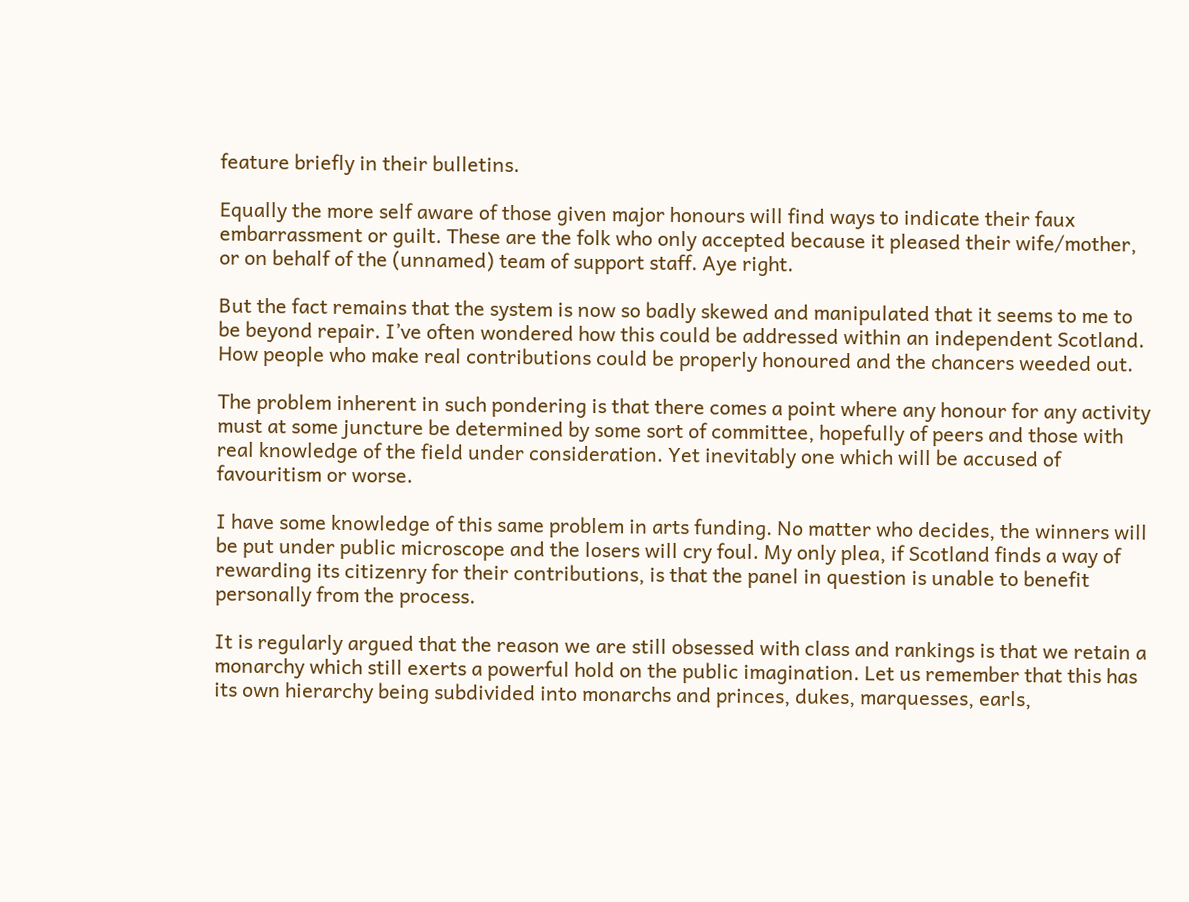feature briefly in their bulletins.

Equally the more self aware of those given major honours will find ways to indicate their faux embarrassment or guilt. These are the folk who only accepted because it pleased their wife/mother, or on behalf of the (unnamed) team of support staff. Aye right.

But the fact remains that the system is now so badly skewed and manipulated that it seems to me to be beyond repair. I’ve often wondered how this could be addressed within an independent Scotland. How people who make real contributions could be properly honoured and the chancers weeded out.

The problem inherent in such pondering is that there comes a point where any honour for any activity must at some juncture be determined by some sort of committee, hopefully of peers and those with real knowledge of the field under consideration. Yet inevitably one which will be accused of favouritism or worse.

I have some knowledge of this same problem in arts funding. No matter who decides, the winners will be put under public microscope and the losers will cry foul. My only plea, if Scotland finds a way of rewarding its citizenry for their contributions, is that the panel in question is unable to benefit personally from the process.

It is regularly argued that the reason we are still obsessed with class and rankings is that we retain a monarchy which still exerts a powerful hold on the public imagination. Let us remember that this has its own hierarchy being subdivided into monarchs and princes, dukes, marquesses, earls,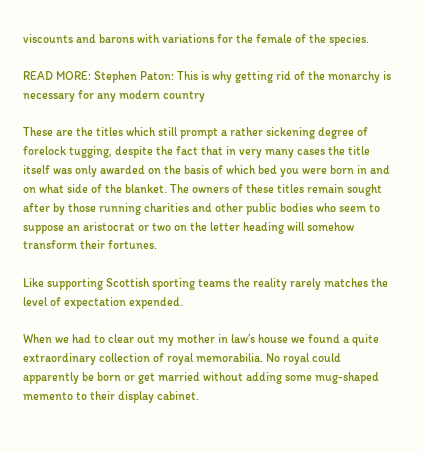viscounts and barons with variations for the female of the species.

READ MORE: Stephen Paton: This is why getting rid of the monarchy is necessary for any modern country

These are the titles which still prompt a rather sickening degree of forelock tugging, despite the fact that in very many cases the title itself was only awarded on the basis of which bed you were born in and on what side of the blanket. The owners of these titles remain sought after by those running charities and other public bodies who seem to suppose an aristocrat or two on the letter heading will somehow transform their fortunes.

Like supporting Scottish sporting teams the reality rarely matches the level of expectation expended.

When we had to clear out my mother in law’s house we found a quite extraordinary collection of royal memorabilia. No royal could apparently be born or get married without adding some mug-shaped memento to their display cabinet.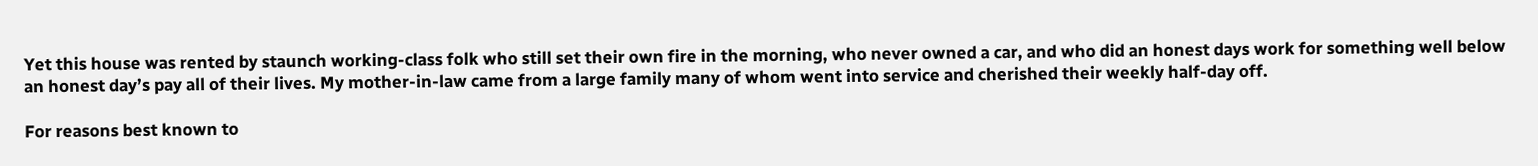Yet this house was rented by staunch working-class folk who still set their own fire in the morning, who never owned a car, and who did an honest days work for something well below an honest day’s pay all of their lives. My mother-in-law came from a large family many of whom went into service and cherished their weekly half-day off.

For reasons best known to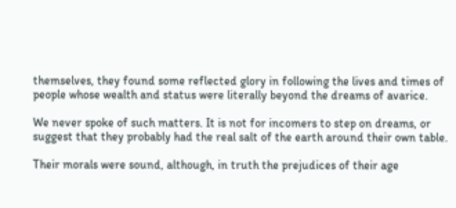themselves, they found some reflected glory in following the lives and times of people whose wealth and status were literally beyond the dreams of avarice.

We never spoke of such matters. It is not for incomers to step on dreams, or suggest that they probably had the real salt of the earth around their own table.

Their morals were sound, although, in truth the prejudices of their age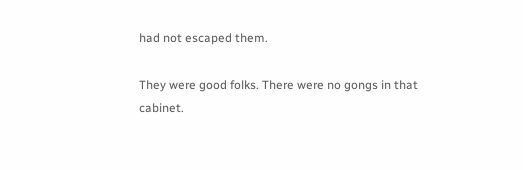had not escaped them.

They were good folks. There were no gongs in that cabinet.